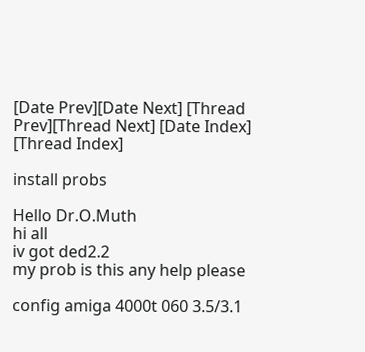[Date Prev][Date Next] [Thread Prev][Thread Next] [Date Index] [Thread Index]

install probs

Hello Dr.O.Muth
hi all
iv got ded2.2
my prob is this any help please

config amiga 4000t 060 3.5/3.1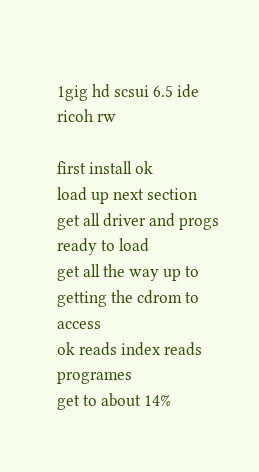1gig hd scsui 6.5 ide ricoh rw

first install ok
load up next section get all driver and progs ready to load
get all the way up to getting the cdrom to access
ok reads index reads programes
get to about 14%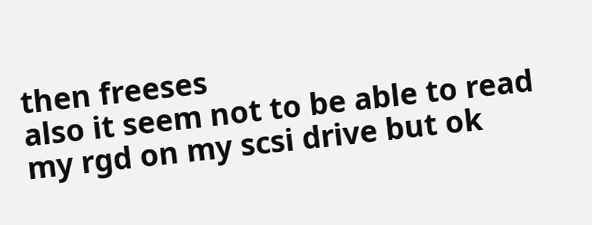then freeses
also it seem not to be able to read my rgd on my scsi drive but ok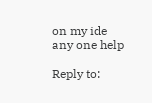on my ide
any one help

Reply to: